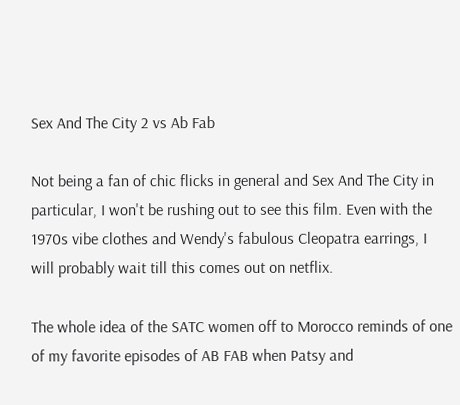Sex And The City 2 vs Ab Fab

Not being a fan of chic flicks in general and Sex And The City in particular, I won't be rushing out to see this film. Even with the 1970s vibe clothes and Wendy's fabulous Cleopatra earrings, I will probably wait till this comes out on netflix.

The whole idea of the SATC women off to Morocco reminds of one of my favorite episodes of AB FAB when Patsy and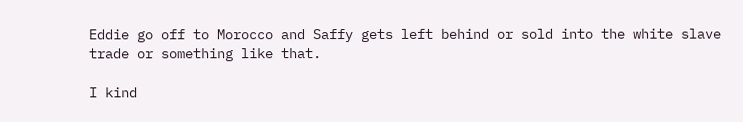Eddie go off to Morocco and Saffy gets left behind or sold into the white slave trade or something like that.

I kind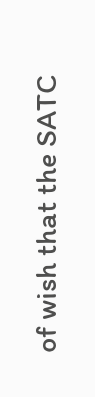of wish that the SATC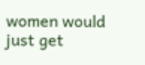women would just get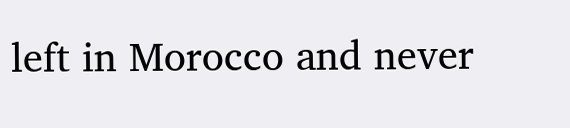left in Morocco and never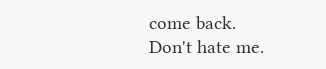come back.
Don't hate me.